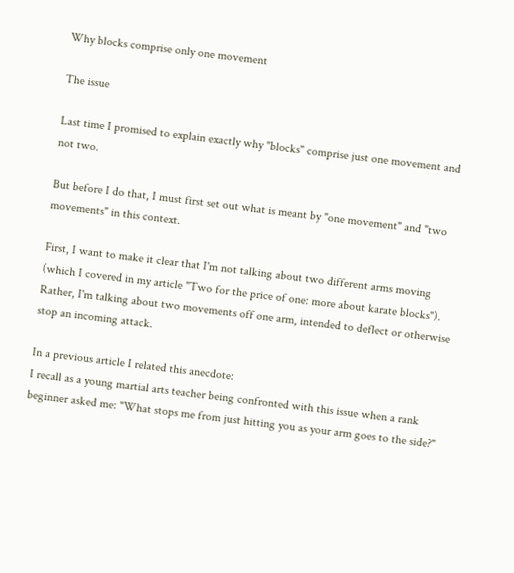Why blocks comprise only one movement

The issue

Last time I promised to explain exactly why "blocks" comprise just one movement and not two.

But before I do that, I must first set out what is meant by "one movement" and "two movements" in this context.

First, I want to make it clear that I'm not talking about two different arms moving (which I covered in my article "Two for the price of one: more about karate blocks").  Rather, I'm talking about two movements off one arm, intended to deflect or otherwise stop an incoming attack.

In a previous article I related this anecdote:
I recall as a young martial arts teacher being confronted with this issue when a rank beginner asked me: "What stops me from just hitting you as your arm goes to the side?"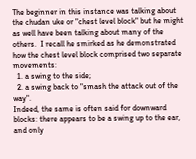The beginner in this instance was talking about the chudan uke or "chest level block" but he might as well have been talking about many of the others.  I recall he smirked as he demonstrated how the chest level block comprised two separate movements:
  1. a swing to the side;
  2. a swing back to "smash the attack out of the way".
Indeed, the same is often said for downward blocks: there appears to be a swing up to the ear, and only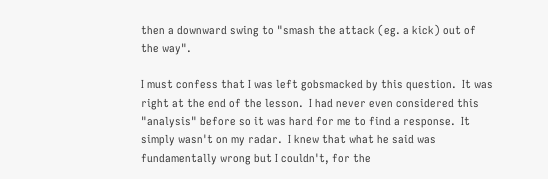then a downward swing to "smash the attack (eg. a kick) out of the way".

I must confess that I was left gobsmacked by this question.  It was right at the end of the lesson.  I had never even considered this "analysis" before so it was hard for me to find a response.  It simply wasn't on my radar.  I knew that what he said was fundamentally wrong but I couldn't, for the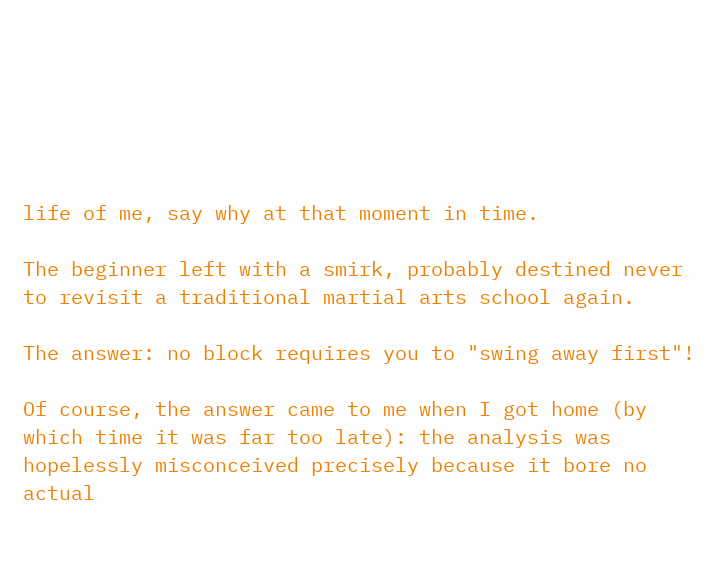life of me, say why at that moment in time.

The beginner left with a smirk, probably destined never to revisit a traditional martial arts school again.

The answer: no block requires you to "swing away first"!

Of course, the answer came to me when I got home (by which time it was far too late): the analysis was hopelessly misconceived precisely because it bore no actual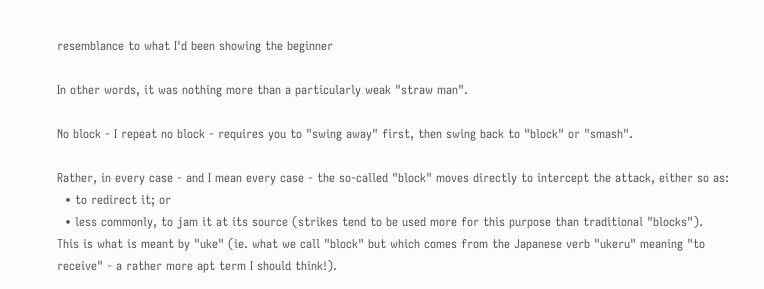resemblance to what I'd been showing the beginner

In other words, it was nothing more than a particularly weak "straw man".

No block - I repeat no block - requires you to "swing away" first, then swing back to "block" or "smash".

Rather, in every case - and I mean every case - the so-called "block" moves directly to intercept the attack, either so as:
  • to redirect it; or
  • less commonly, to jam it at its source (strikes tend to be used more for this purpose than traditional "blocks").
This is what is meant by "uke" (ie. what we call "block" but which comes from the Japanese verb "ukeru" meaning "to receive" - a rather more apt term I should think!).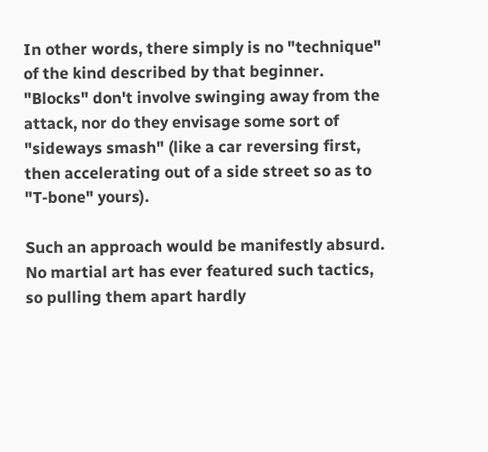In other words, there simply is no "technique" of the kind described by that beginner.  "Blocks" don't involve swinging away from the attack, nor do they envisage some sort of "sideways smash" (like a car reversing first, then accelerating out of a side street so as to "T-bone" yours).

Such an approach would be manifestly absurd.   No martial art has ever featured such tactics, so pulling them apart hardly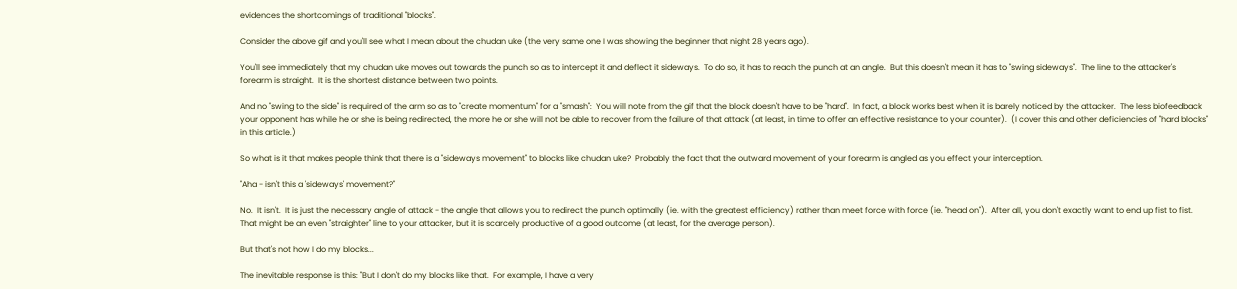evidences the shortcomings of traditional "blocks".

Consider the above gif and you'll see what I mean about the chudan uke (the very same one I was showing the beginner that night 28 years ago).

You'll see immediately that my chudan uke moves out towards the punch so as to intercept it and deflect it sideways.  To do so, it has to reach the punch at an angle.  But this doesn't mean it has to "swing sideways".  The line to the attacker's forearm is straight.  It is the shortest distance between two points.

And no "swing to the side" is required of the arm so as to "create momentum" for a "smash":  You will note from the gif that the block doesn't have to be "hard".  In fact, a block works best when it is barely noticed by the attacker.  The less biofeedback your opponent has while he or she is being redirected, the more he or she will not be able to recover from the failure of that attack (at least, in time to offer an effective resistance to your counter).  (I cover this and other deficiencies of "hard blocks" in this article.)

So what is it that makes people think that there is a "sideways movement" to blocks like chudan uke?  Probably the fact that the outward movement of your forearm is angled as you effect your interception.

"Aha - isn't this a 'sideways' movement?"

No.  It isn't.  It is just the necessary angle of attack - the angle that allows you to redirect the punch optimally (ie. with the greatest efficiency) rather than meet force with force (ie. "head on").  After all, you don't exactly want to end up fist to fist.  That might be an even "straighter" line to your attacker, but it is scarcely productive of a good outcome (at least, for the average person).

But that's not how I do my blocks...

The inevitable response is this: "But I don't do my blocks like that.  For example, I have a very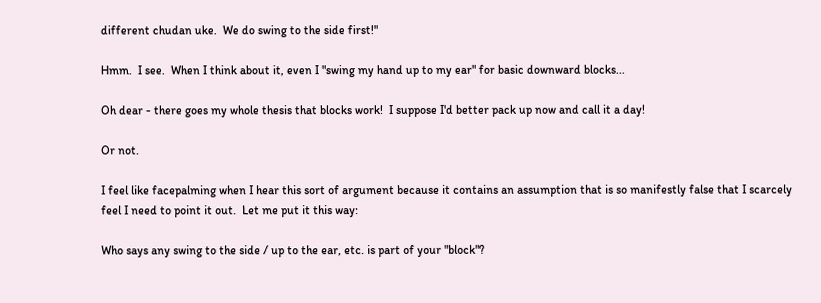different chudan uke.  We do swing to the side first!"

Hmm.  I see.  When I think about it, even I "swing my hand up to my ear" for basic downward blocks...

Oh dear - there goes my whole thesis that blocks work!  I suppose I'd better pack up now and call it a day!

Or not.

I feel like facepalming when I hear this sort of argument because it contains an assumption that is so manifestly false that I scarcely feel I need to point it out.  Let me put it this way:

Who says any swing to the side / up to the ear, etc. is part of your "block"?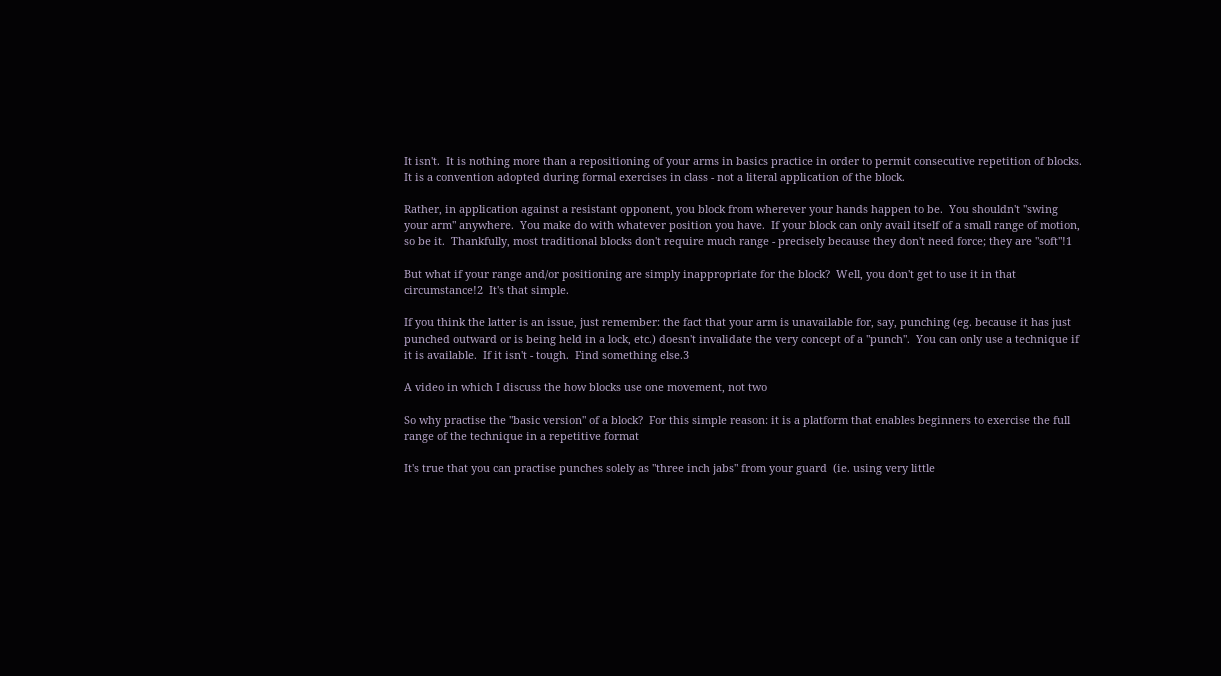It isn't.  It is nothing more than a repositioning of your arms in basics practice in order to permit consecutive repetition of blocks.  It is a convention adopted during formal exercises in class - not a literal application of the block.

Rather, in application against a resistant opponent, you block from wherever your hands happen to be.  You shouldn't "swing your arm" anywhere.  You make do with whatever position you have.  If your block can only avail itself of a small range of motion, so be it.  Thankfully, most traditional blocks don't require much range - precisely because they don't need force; they are "soft"!1

But what if your range and/or positioning are simply inappropriate for the block?  Well, you don't get to use it in that circumstance!2  It's that simple.

If you think the latter is an issue, just remember: the fact that your arm is unavailable for, say, punching (eg. because it has just punched outward or is being held in a lock, etc.) doesn't invalidate the very concept of a "punch".  You can only use a technique if it is available.  If it isn't - tough.  Find something else.3

A video in which I discuss the how blocks use one movement, not two

So why practise the "basic version" of a block?  For this simple reason: it is a platform that enables beginners to exercise the full range of the technique in a repetitive format

It's true that you can practise punches solely as "three inch jabs" from your guard  (ie. using very little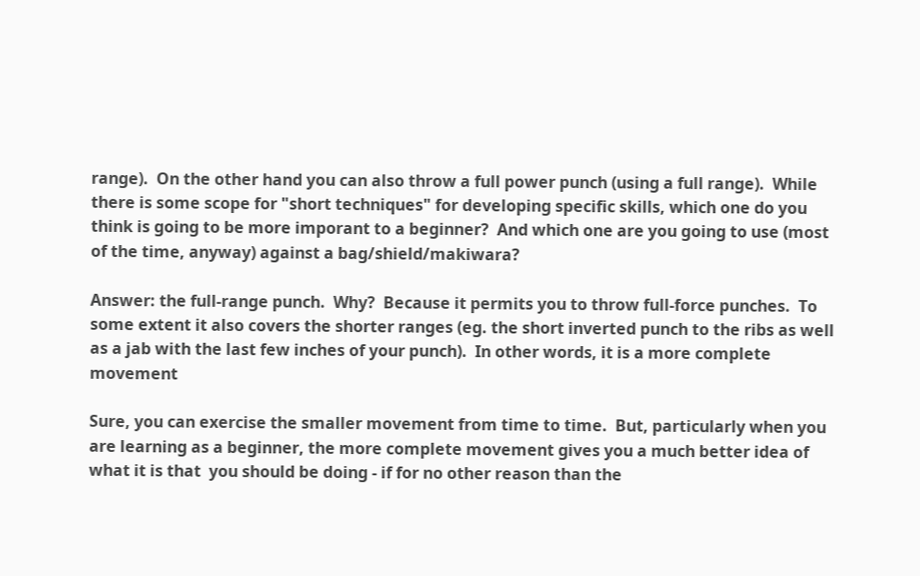range).  On the other hand you can also throw a full power punch (using a full range).  While there is some scope for "short techniques" for developing specific skills, which one do you think is going to be more imporant to a beginner?  And which one are you going to use (most of the time, anyway) against a bag/shield/makiwara?

Answer: the full-range punch.  Why?  Because it permits you to throw full-force punches.  To some extent it also covers the shorter ranges (eg. the short inverted punch to the ribs as well as a jab with the last few inches of your punch).  In other words, it is a more complete movement

Sure, you can exercise the smaller movement from time to time.  But, particularly when you are learning as a beginner, the more complete movement gives you a much better idea of what it is that  you should be doing - if for no other reason than the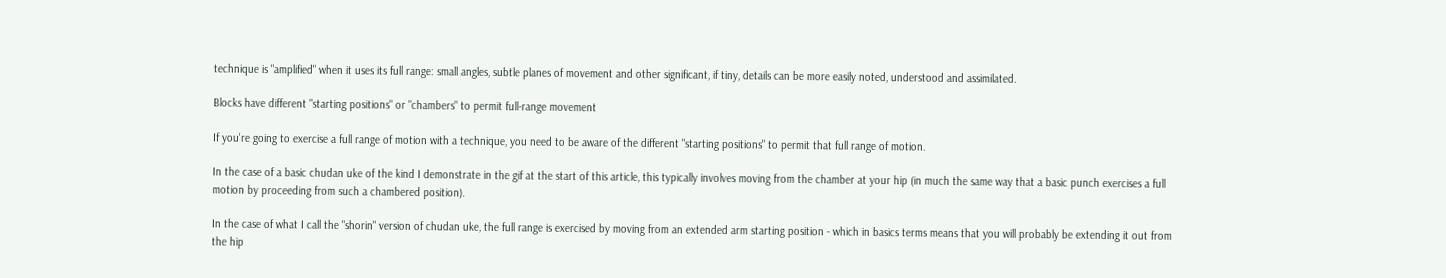technique is "amplified" when it uses its full range: small angles, subtle planes of movement and other significant, if tiny, details can be more easily noted, understood and assimilated.

Blocks have different "starting positions" or "chambers" to permit full-range movement

If you're going to exercise a full range of motion with a technique, you need to be aware of the different "starting positions" to permit that full range of motion.

In the case of a basic chudan uke of the kind I demonstrate in the gif at the start of this article, this typically involves moving from the chamber at your hip (in much the same way that a basic punch exercises a full motion by proceeding from such a chambered position).

In the case of what I call the "shorin" version of chudan uke, the full range is exercised by moving from an extended arm starting position - which in basics terms means that you will probably be extending it out from the hip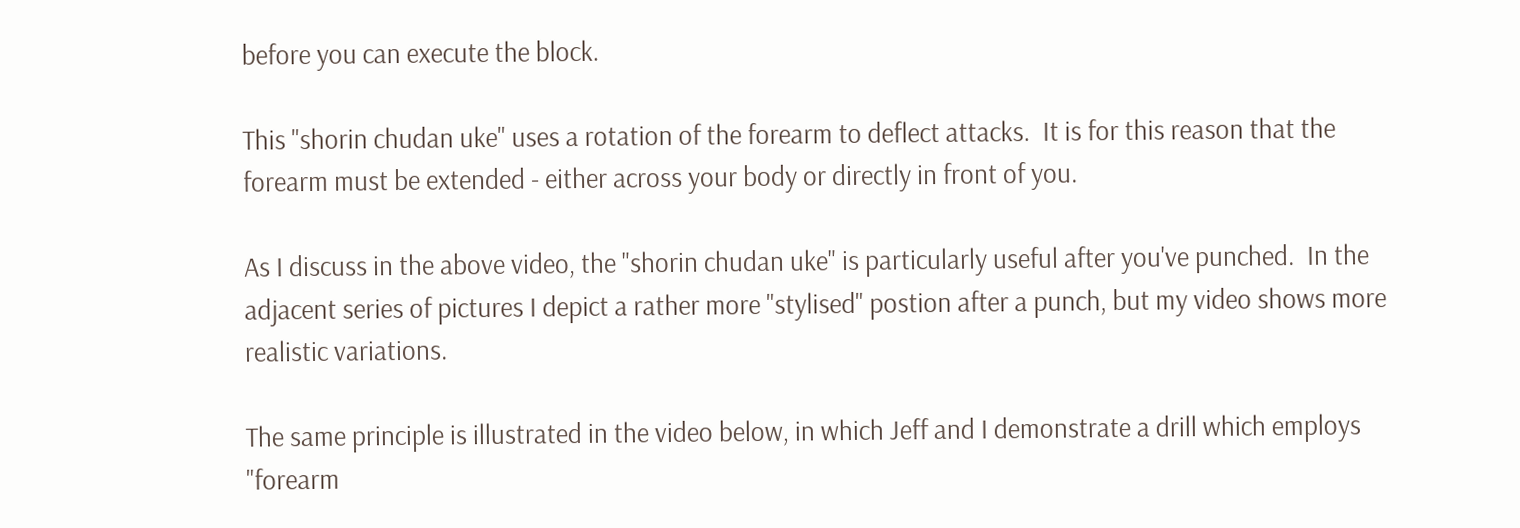before you can execute the block.

This "shorin chudan uke" uses a rotation of the forearm to deflect attacks.  It is for this reason that the forearm must be extended - either across your body or directly in front of you.

As I discuss in the above video, the "shorin chudan uke" is particularly useful after you've punched.  In the adjacent series of pictures I depict a rather more "stylised" postion after a punch, but my video shows more realistic variations.

The same principle is illustrated in the video below, in which Jeff and I demonstrate a drill which employs "forearm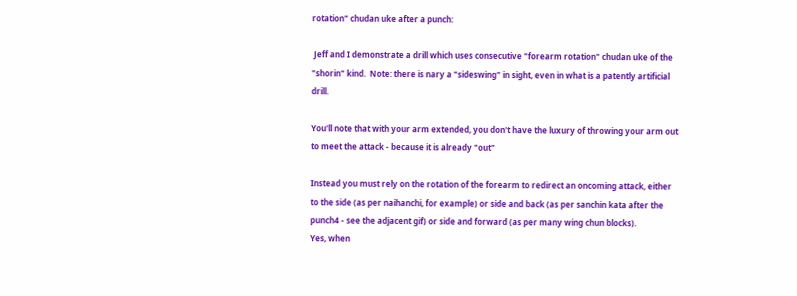rotation" chudan uke after a punch:

 Jeff and I demonstrate a drill which uses consecutive "forearm rotation" chudan uke of the "shorin" kind.  Note: there is nary a "sideswing" in sight, even in what is a patently artificial drill.

You'll note that with your arm extended, you don't have the luxury of throwing your arm out to meet the attack - because it is already "out"

Instead you must rely on the rotation of the forearm to redirect an oncoming attack, either to the side (as per naihanchi, for example) or side and back (as per sanchin kata after the punch4 - see the adjacent gif) or side and forward (as per many wing chun blocks).
Yes, when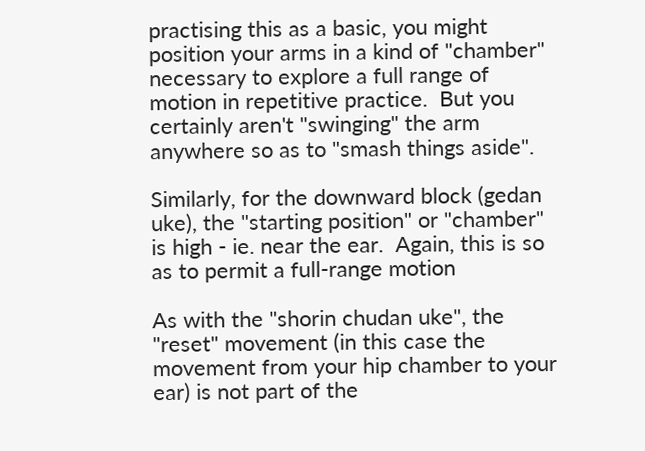practising this as a basic, you might position your arms in a kind of "chamber" necessary to explore a full range of motion in repetitive practice.  But you certainly aren't "swinging" the arm anywhere so as to "smash things aside".

Similarly, for the downward block (gedan uke), the "starting position" or "chamber" is high - ie. near the ear.  Again, this is so as to permit a full-range motion

As with the "shorin chudan uke", the "reset" movement (in this case the movement from your hip chamber to your ear) is not part of the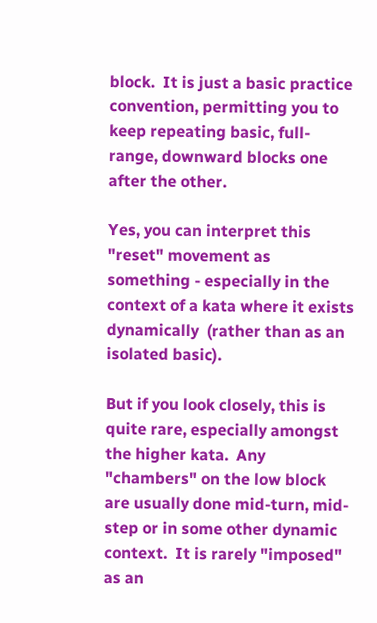block.  It is just a basic practice convention, permitting you to keep repeating basic, full-range, downward blocks one after the other.

Yes, you can interpret this "reset" movement as something - especially in the context of a kata where it exists dynamically  (rather than as an isolated basic).

But if you look closely, this is quite rare, especially amongst the higher kata.  Any "chambers" on the low block are usually done mid-turn, mid-step or in some other dynamic context.  It is rarely "imposed" as an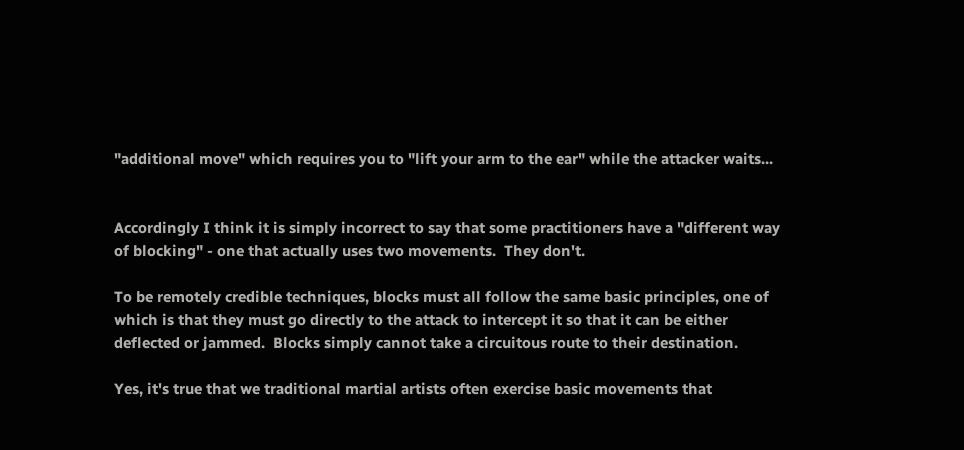"additional move" which requires you to "lift your arm to the ear" while the attacker waits...


Accordingly I think it is simply incorrect to say that some practitioners have a "different way of blocking" - one that actually uses two movements.  They don't.

To be remotely credible techniques, blocks must all follow the same basic principles, one of which is that they must go directly to the attack to intercept it so that it can be either deflected or jammed.  Blocks simply cannot take a circuitous route to their destination.

Yes, it's true that we traditional martial artists often exercise basic movements that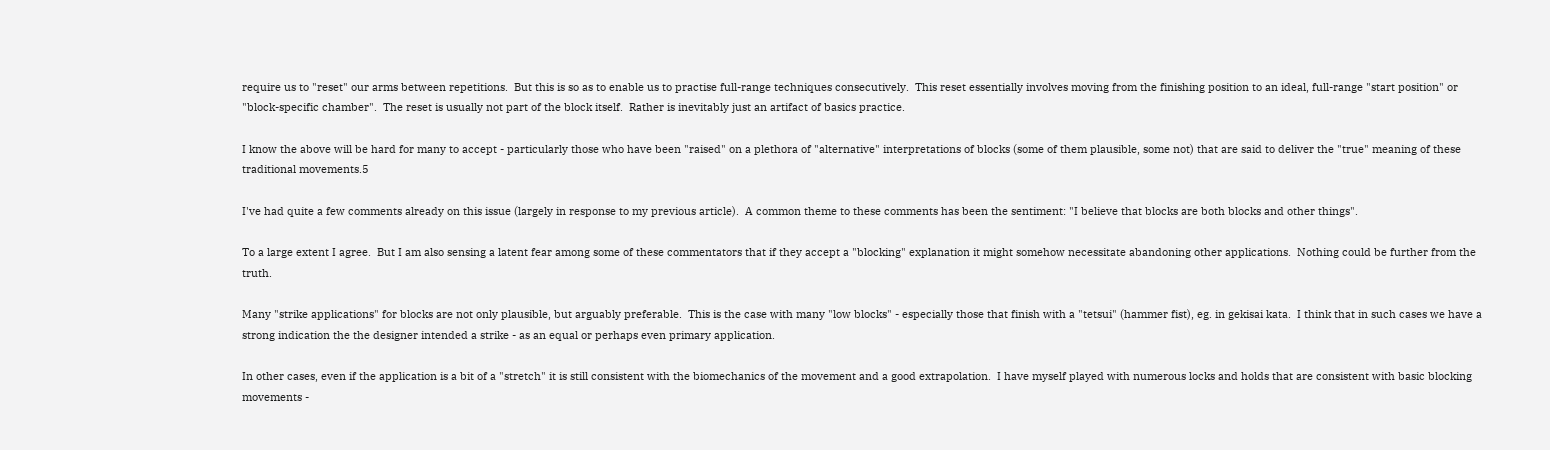require us to "reset" our arms between repetitions.  But this is so as to enable us to practise full-range techniques consecutively.  This reset essentially involves moving from the finishing position to an ideal, full-range "start position" or "block-specific chamber".  The reset is usually not part of the block itself.  Rather is inevitably just an artifact of basics practice.

I know the above will be hard for many to accept - particularly those who have been "raised" on a plethora of "alternative" interpretations of blocks (some of them plausible, some not) that are said to deliver the "true" meaning of these traditional movements.5

I've had quite a few comments already on this issue (largely in response to my previous article).  A common theme to these comments has been the sentiment: "I believe that blocks are both blocks and other things".

To a large extent I agree.  But I am also sensing a latent fear among some of these commentators that if they accept a "blocking" explanation it might somehow necessitate abandoning other applications.  Nothing could be further from the truth.

Many "strike applications" for blocks are not only plausible, but arguably preferable.  This is the case with many "low blocks" - especially those that finish with a "tetsui" (hammer fist), eg. in gekisai kata.  I think that in such cases we have a strong indication the the designer intended a strike - as an equal or perhaps even primary application.

In other cases, even if the application is a bit of a "stretch" it is still consistent with the biomechanics of the movement and a good extrapolation.  I have myself played with numerous locks and holds that are consistent with basic blocking movements -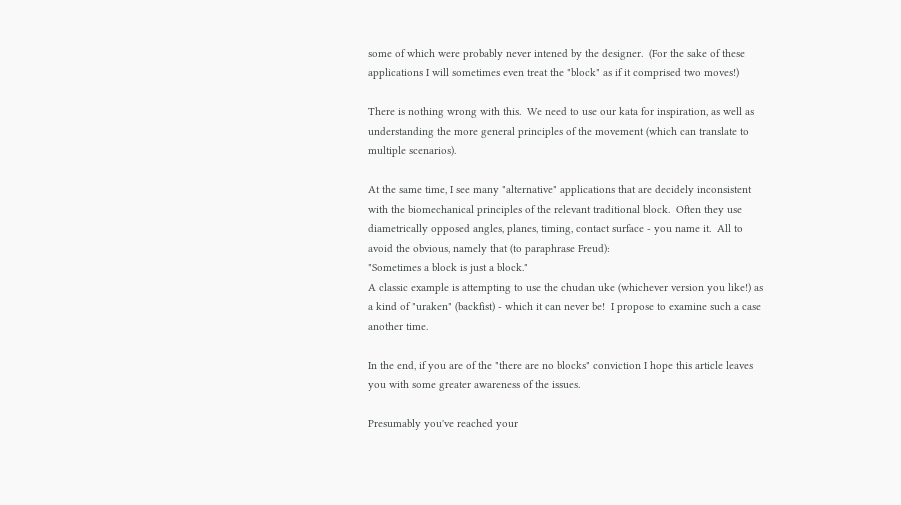some of which were probably never intened by the designer.  (For the sake of these applications I will sometimes even treat the "block" as if it comprised two moves!)

There is nothing wrong with this.  We need to use our kata for inspiration, as well as understanding the more general principles of the movement (which can translate to multiple scenarios).

At the same time, I see many "alternative" applications that are decidely inconsistent with the biomechanical principles of the relevant traditional block.  Often they use diametrically opposed angles, planes, timing, contact surface - you name it.  All to avoid the obvious, namely that (to paraphrase Freud):
"Sometimes a block is just a block."
A classic example is attempting to use the chudan uke (whichever version you like!) as a kind of "uraken" (backfist) - which it can never be!  I propose to examine such a case another time.

In the end, if you are of the "there are no blocks" conviction I hope this article leaves you with some greater awareness of the issues.

Presumably you've reached your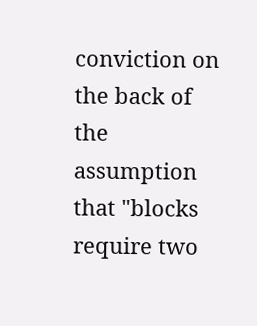conviction on the back of the assumption that "blocks require two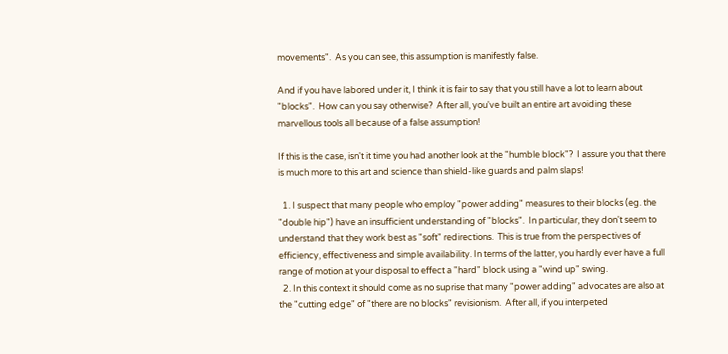movements".  As you can see, this assumption is manifestly false.

And if you have labored under it, I think it is fair to say that you still have a lot to learn about "blocks".  How can you say otherwise?  After all, you've built an entire art avoiding these marvellous tools all because of a false assumption!

If this is the case, isn't it time you had another look at the "humble block"?  I assure you that there is much more to this art and science than shield-like guards and palm slaps!

  1. I suspect that many people who employ "power adding" measures to their blocks (eg. the "double hip") have an insufficient understanding of "blocks".  In particular, they don't seem to understand that they work best as "soft" redirections.  This is true from the perspectives of efficiency, effectiveness and simple availability. In terms of the latter, you hardly ever have a full range of motion at your disposal to effect a "hard" block using a "wind up" swing.
  2. In this context it should come as no suprise that many "power adding" advocates are also at the "cutting edge" of "there are no blocks" revisionism.  After all, if you interpeted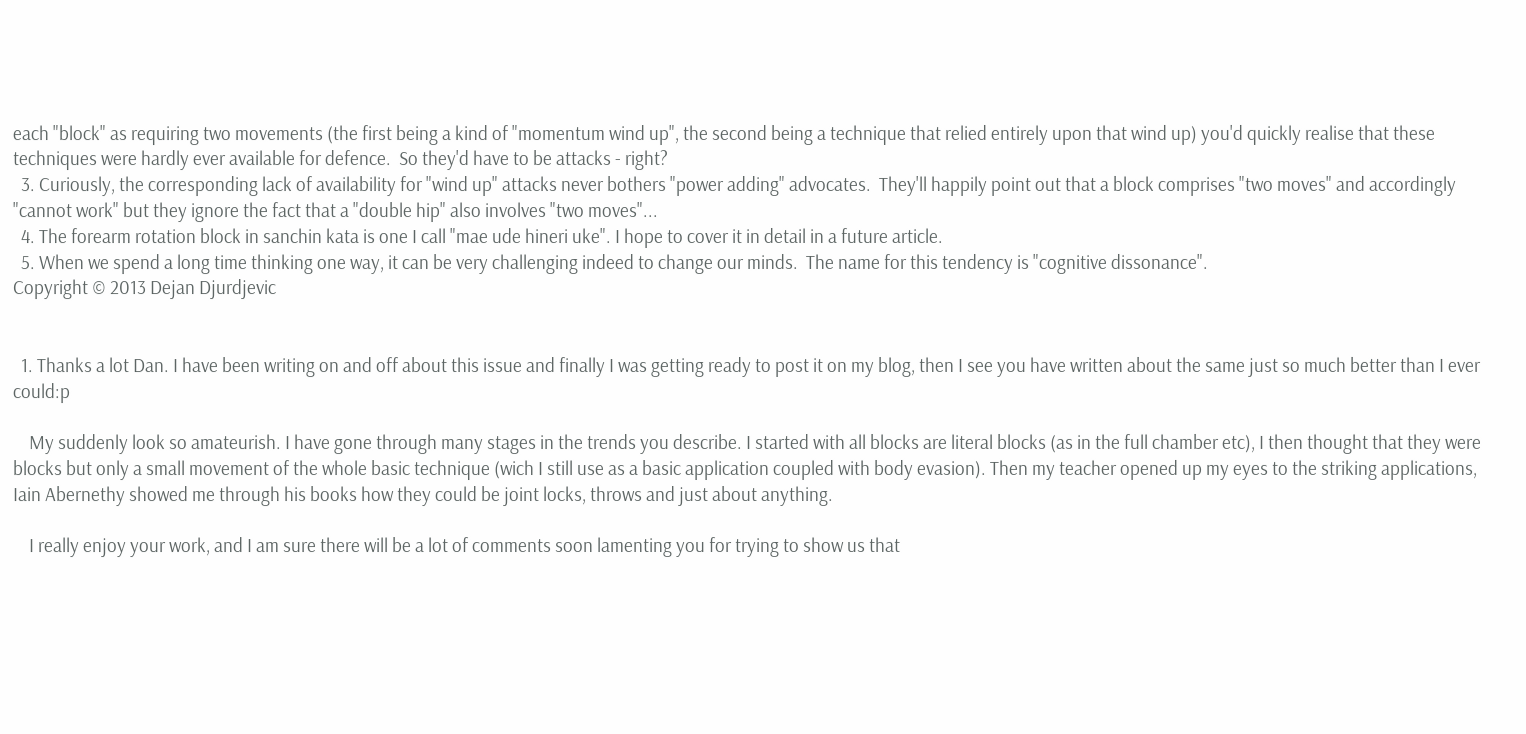each "block" as requiring two movements (the first being a kind of "momentum wind up", the second being a technique that relied entirely upon that wind up) you'd quickly realise that these techniques were hardly ever available for defence.  So they'd have to be attacks - right?
  3. Curiously, the corresponding lack of availability for "wind up" attacks never bothers "power adding" advocates.  They'll happily point out that a block comprises "two moves" and accordingly "cannot work" but they ignore the fact that a "double hip" also involves "two moves"...
  4. The forearm rotation block in sanchin kata is one I call "mae ude hineri uke". I hope to cover it in detail in a future article.
  5. When we spend a long time thinking one way, it can be very challenging indeed to change our minds.  The name for this tendency is "cognitive dissonance".
Copyright © 2013 Dejan Djurdjevic


  1. Thanks a lot Dan. I have been writing on and off about this issue and finally I was getting ready to post it on my blog, then I see you have written about the same just so much better than I ever could:p

    My suddenly look so amateurish. I have gone through many stages in the trends you describe. I started with all blocks are literal blocks (as in the full chamber etc), I then thought that they were blocks but only a small movement of the whole basic technique (wich I still use as a basic application coupled with body evasion). Then my teacher opened up my eyes to the striking applications, Iain Abernethy showed me through his books how they could be joint locks, throws and just about anything.

    I really enjoy your work, and I am sure there will be a lot of comments soon lamenting you for trying to show us that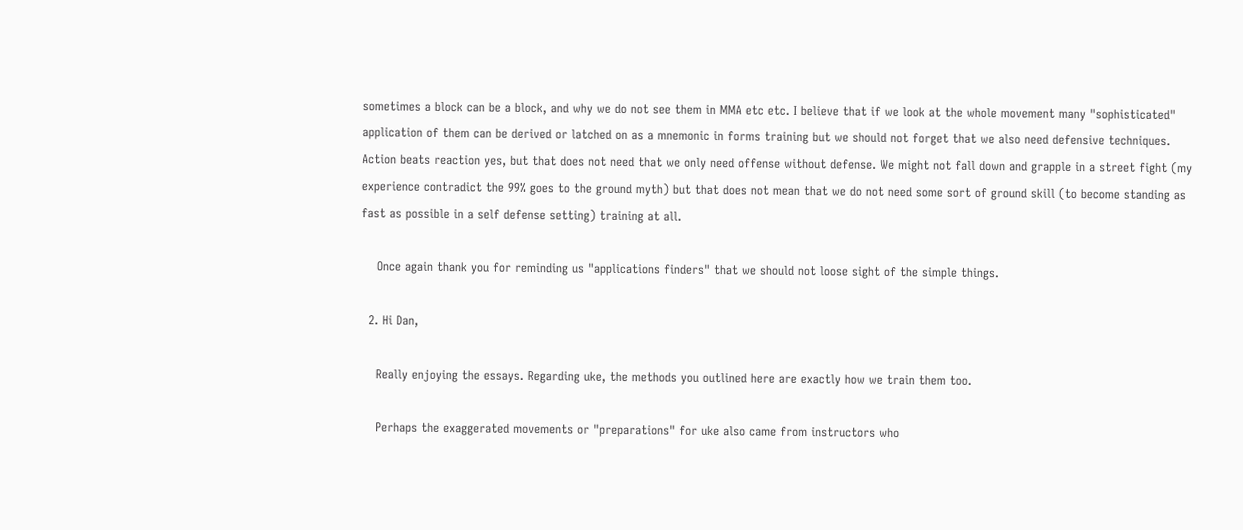sometimes a block can be a block, and why we do not see them in MMA etc etc. I believe that if we look at the whole movement many "sophisticated" application of them can be derived or latched on as a mnemonic in forms training but we should not forget that we also need defensive techniques. Action beats reaction yes, but that does not need that we only need offense without defense. We might not fall down and grapple in a street fight (my experience contradict the 99% goes to the ground myth) but that does not mean that we do not need some sort of ground skill (to become standing as fast as possible in a self defense setting) training at all.

    Once again thank you for reminding us "applications finders" that we should not loose sight of the simple things.

  2. Hi Dan,

    Really enjoying the essays. Regarding uke, the methods you outlined here are exactly how we train them too.

    Perhaps the exaggerated movements or "preparations" for uke also came from instructors who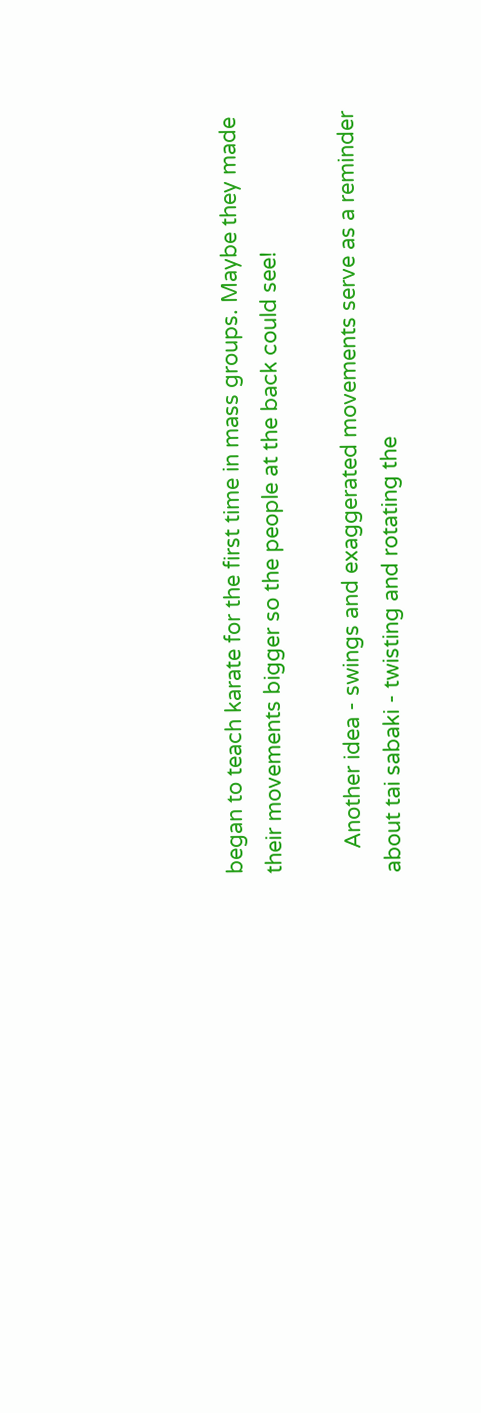began to teach karate for the first time in mass groups. Maybe they made their movements bigger so the people at the back could see!

    Another idea - swings and exaggerated movements serve as a reminder about tai sabaki - twisting and rotating the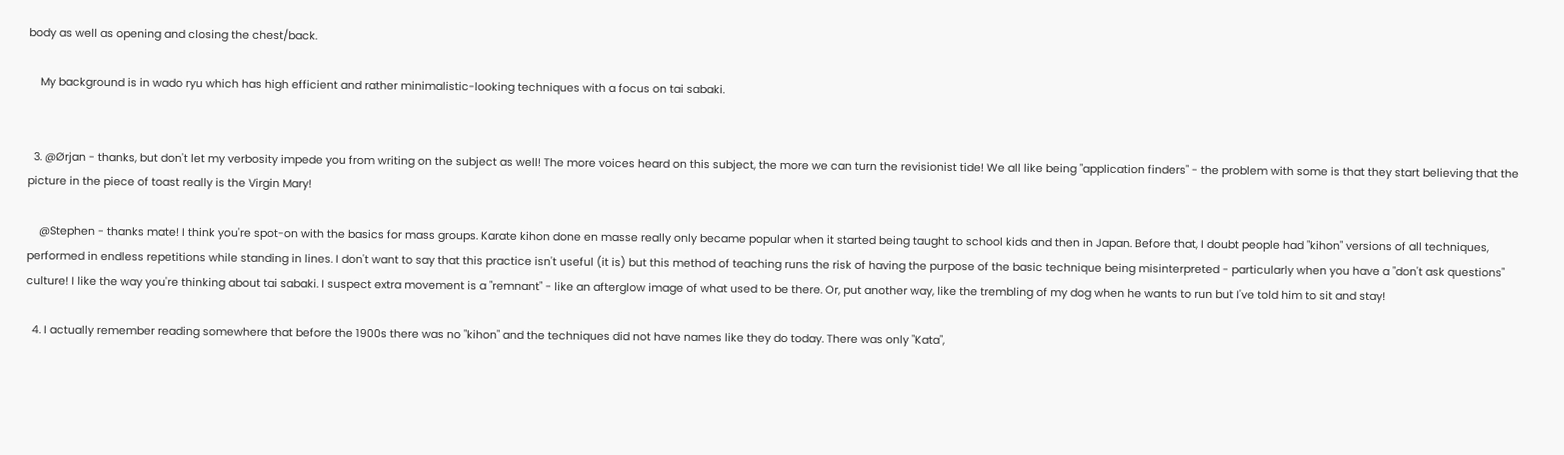body as well as opening and closing the chest/back.

    My background is in wado ryu which has high efficient and rather minimalistic-looking techniques with a focus on tai sabaki.


  3. @Ørjan - thanks, but don't let my verbosity impede you from writing on the subject as well! The more voices heard on this subject, the more we can turn the revisionist tide! We all like being "application finders" - the problem with some is that they start believing that the picture in the piece of toast really is the Virgin Mary!

    @Stephen - thanks mate! I think you're spot-on with the basics for mass groups. Karate kihon done en masse really only became popular when it started being taught to school kids and then in Japan. Before that, I doubt people had "kihon" versions of all techniques, performed in endless repetitions while standing in lines. I don't want to say that this practice isn't useful (it is) but this method of teaching runs the risk of having the purpose of the basic technique being misinterpreted - particularly when you have a "don't ask questions" culture! I like the way you're thinking about tai sabaki. I suspect extra movement is a "remnant" - like an afterglow image of what used to be there. Or, put another way, like the trembling of my dog when he wants to run but I've told him to sit and stay!

  4. I actually remember reading somewhere that before the 1900s there was no "kihon" and the techniques did not have names like they do today. There was only "Kata",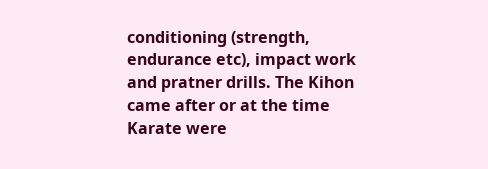conditioning (strength, endurance etc), impact work and pratner drills. The Kihon came after or at the time Karate were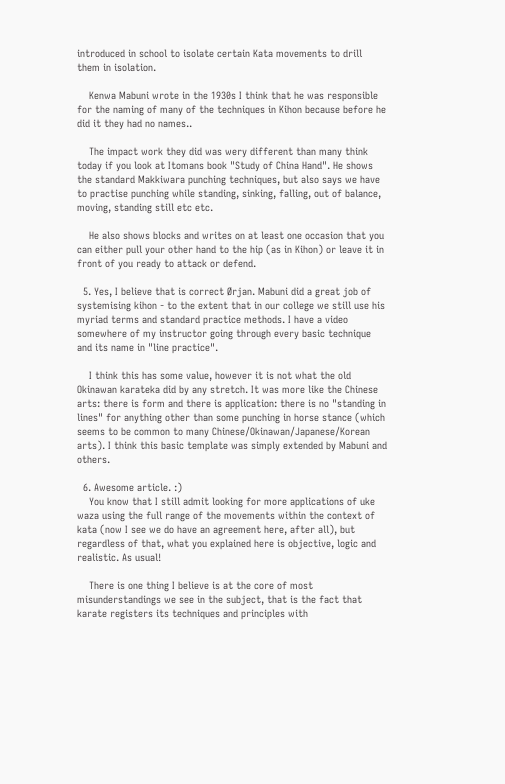introduced in school to isolate certain Kata movements to drill them in isolation.

    Kenwa Mabuni wrote in the 1930s I think that he was responsible for the naming of many of the techniques in Kihon because before he did it they had no names..

    The impact work they did was wery different than many think today if you look at Itomans book "Study of China Hand". He shows the standard Makkiwara punching techniques, but also says we have to practise punching while standing, sinking, falling, out of balance, moving, standing still etc etc.

    He also shows blocks and writes on at least one occasion that you can either pull your other hand to the hip (as in Kihon) or leave it in front of you ready to attack or defend.

  5. Yes, I believe that is correct Ørjan. Mabuni did a great job of systemising kihon - to the extent that in our college we still use his myriad terms and standard practice methods. I have a video somewhere of my instructor going through every basic technique and its name in "line practice".

    I think this has some value, however it is not what the old Okinawan karateka did by any stretch. It was more like the Chinese arts: there is form and there is application: there is no "standing in lines" for anything other than some punching in horse stance (which seems to be common to many Chinese/Okinawan/Japanese/Korean arts). I think this basic template was simply extended by Mabuni and others.

  6. Awesome article. :)
    You know that I still admit looking for more applications of uke waza using the full range of the movements within the context of kata (now I see we do have an agreement here, after all), but regardless of that, what you explained here is objective, logic and realistic. As usual!

    There is one thing I believe is at the core of most misunderstandings we see in the subject, that is the fact that karate registers its techniques and principles with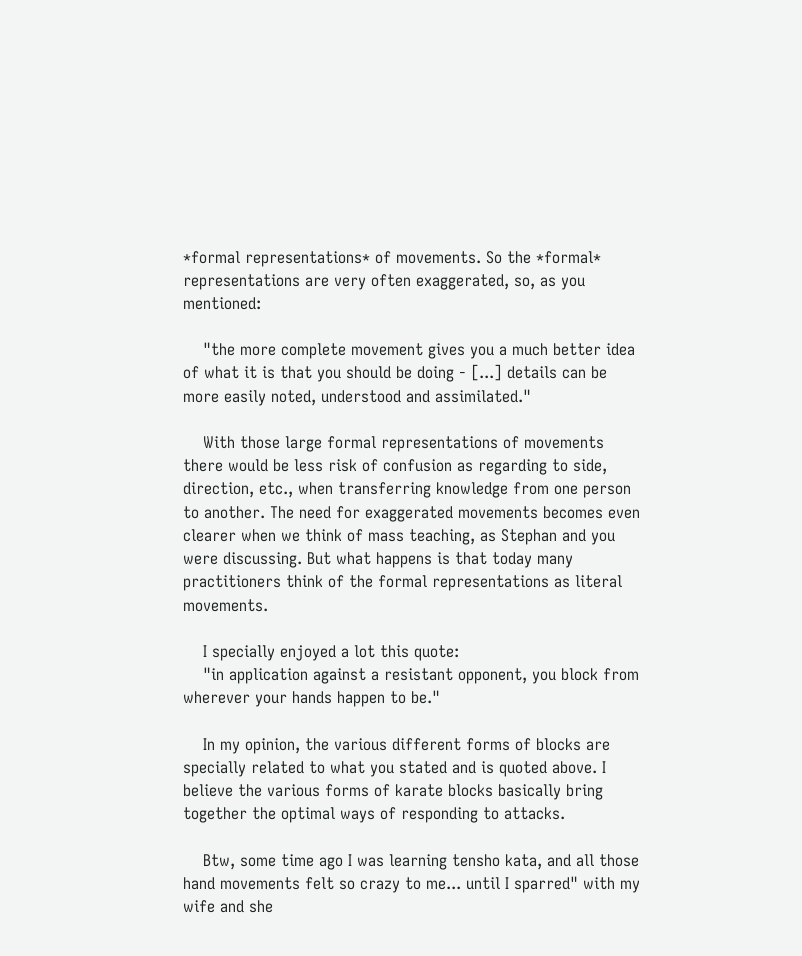*formal representations* of movements. So the *formal* representations are very often exaggerated, so, as you mentioned:

    "the more complete movement gives you a much better idea of what it is that you should be doing - [...] details can be more easily noted, understood and assimilated."

    With those large formal representations of movements there would be less risk of confusion as regarding to side, direction, etc., when transferring knowledge from one person to another. The need for exaggerated movements becomes even clearer when we think of mass teaching, as Stephan and you were discussing. But what happens is that today many practitioners think of the formal representations as literal movements.

    I specially enjoyed a lot this quote:
    "in application against a resistant opponent, you block from wherever your hands happen to be."

    In my opinion, the various different forms of blocks are specially related to what you stated and is quoted above. I believe the various forms of karate blocks basically bring together the optimal ways of responding to attacks.

    Btw, some time ago I was learning tensho kata, and all those hand movements felt so crazy to me... until I sparred" with my wife and she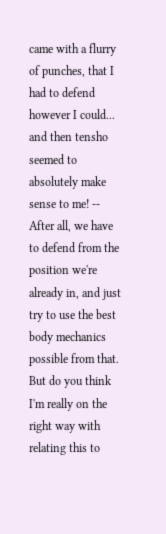came with a flurry of punches, that I had to defend however I could... and then tensho seemed to absolutely make sense to me! -- After all, we have to defend from the position we're already in, and just try to use the best body mechanics possible from that. But do you think I'm really on the right way with relating this to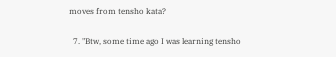moves from tensho kata?

  7. "Btw, some time ago I was learning tensho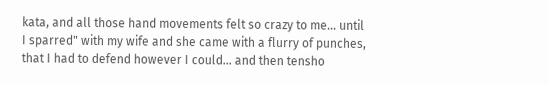kata, and all those hand movements felt so crazy to me... until I sparred" with my wife and she came with a flurry of punches, that I had to defend however I could... and then tensho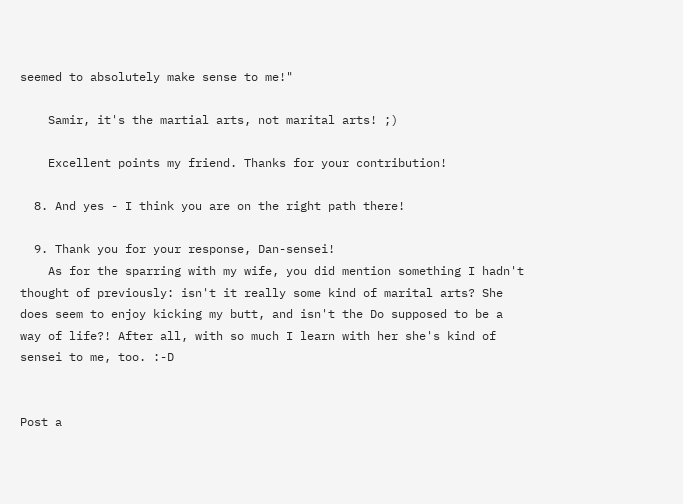seemed to absolutely make sense to me!"

    Samir, it's the martial arts, not marital arts! ;)

    Excellent points my friend. Thanks for your contribution!

  8. And yes - I think you are on the right path there!

  9. Thank you for your response, Dan-sensei!
    As for the sparring with my wife, you did mention something I hadn't thought of previously: isn't it really some kind of marital arts? She does seem to enjoy kicking my butt, and isn't the Do supposed to be a way of life?! After all, with so much I learn with her she's kind of sensei to me, too. :-D


Post a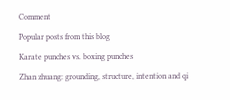Comment

Popular posts from this blog

Karate punches vs. boxing punches

Zhan zhuang: grounding, structure, intention and qi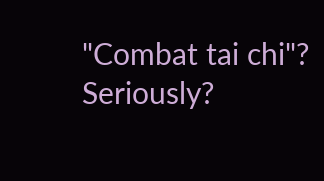"Combat tai chi"? Seriously?